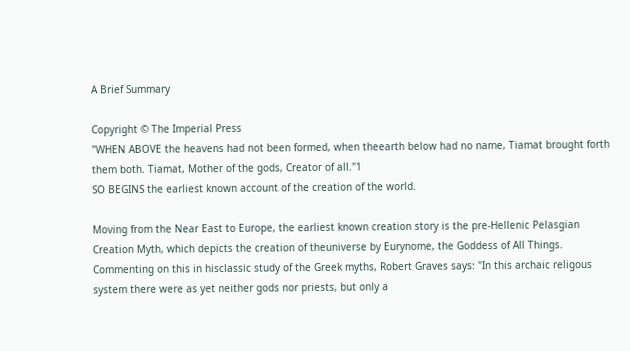A Brief Summary

Copyright © The Imperial Press
"WHEN ABOVE the heavens had not been formed, when theearth below had no name, Tiamat brought forth them both. Tiamat, Mother of the gods, Creator of all."1
SO BEGINS the earliest known account of the creation of the world.

Moving from the Near East to Europe, the earliest known creation story is the pre-Hellenic Pelasgian Creation Myth, which depicts the creation of theuniverse by Eurynome, the Goddess of All Things. Commenting on this in hisclassic study of the Greek myths, Robert Graves says: "In this archaic religous system there were as yet neither gods nor priests, but only a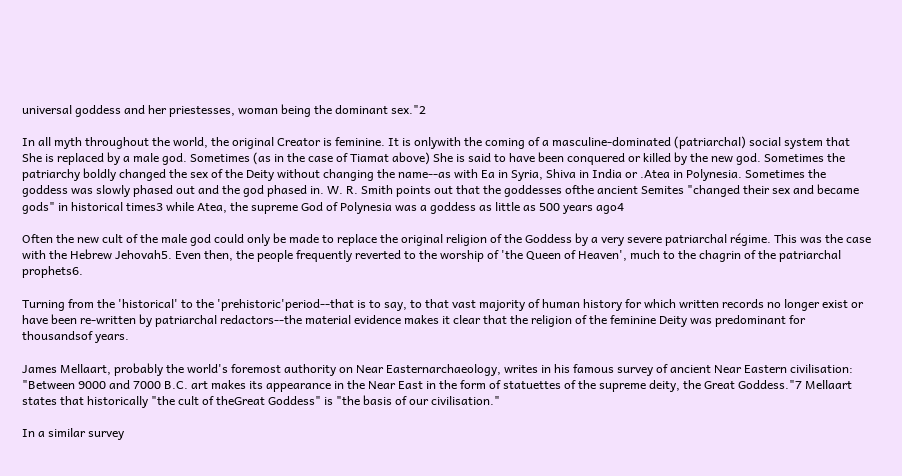universal goddess and her priestesses, woman being the dominant sex."2

In all myth throughout the world, the original Creator is feminine. It is onlywith the coming of a masculine-dominated (patriarchal) social system that She is replaced by a male god. Sometimes (as in the case of Tiamat above) She is said to have been conquered or killed by the new god. Sometimes the patriarchy boldly changed the sex of the Deity without changing the name--as with Ea in Syria, Shiva in India or .Atea in Polynesia. Sometimes the goddess was slowly phased out and the god phased in. W. R. Smith points out that the goddesses ofthe ancient Semites "changed their sex and became gods" in historical times3 while Atea, the supreme God of Polynesia was a goddess as little as 500 years ago4

Often the new cult of the male god could only be made to replace the original religion of the Goddess by a very severe patriarchal régime. This was the case with the Hebrew Jehovah5. Even then, the people frequently reverted to the worship of 'the Queen of Heaven', much to the chagrin of the patriarchal prophets6.

Turning from the 'historical' to the 'prehistoric'period--that is to say, to that vast majority of human history for which written records no longer exist or have been re-written by patriarchal redactors--the material evidence makes it clear that the religion of the feminine Deity was predominant for thousandsof years.

James Mellaart, probably the world's foremost authority on Near Easternarchaeology, writes in his famous survey of ancient Near Eastern civilisation: "Between 9000 and 7000 B.C. art makes its appearance in the Near East in the form of statuettes of the supreme deity, the Great Goddess."7 Mellaart states that historically "the cult of theGreat Goddess" is "the basis of our civilisation."

In a similar survey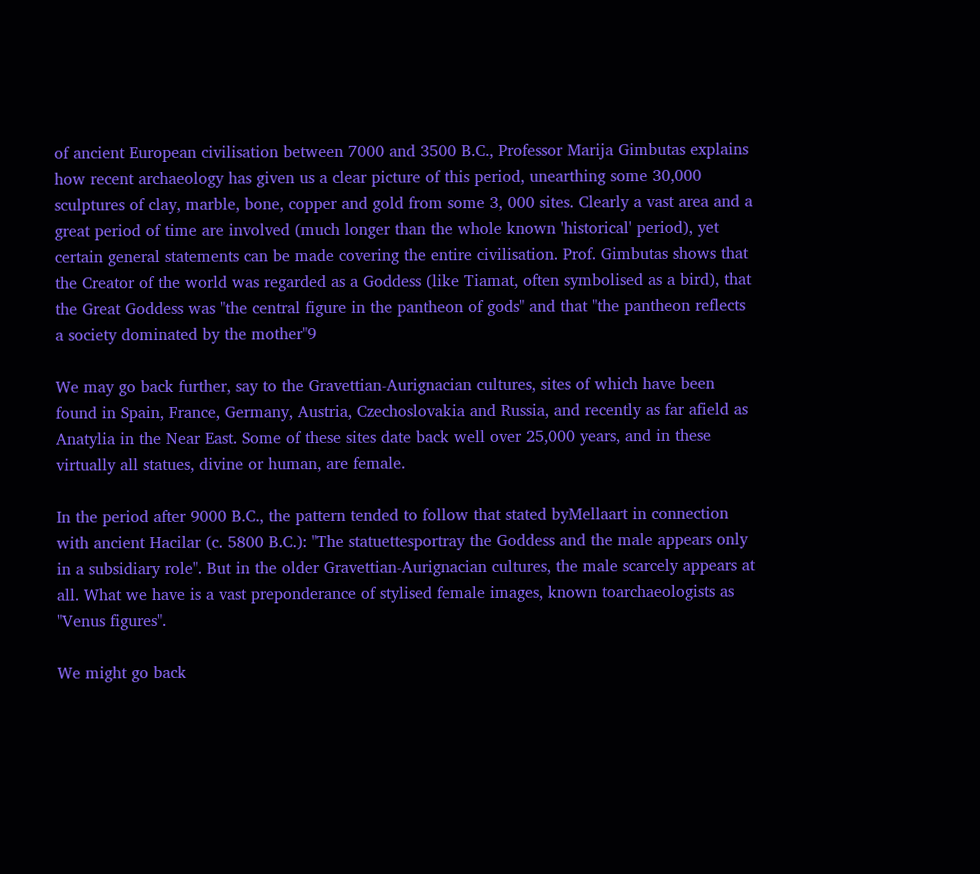of ancient European civilisation between 7000 and 3500 B.C., Professor Marija Gimbutas explains how recent archaeology has given us a clear picture of this period, unearthing some 30,000 sculptures of clay, marble, bone, copper and gold from some 3, 000 sites. Clearly a vast area and a great period of time are involved (much longer than the whole known 'historical' period), yet certain general statements can be made covering the entire civilisation. Prof. Gimbutas shows that the Creator of the world was regarded as a Goddess (like Tiamat, often symbolised as a bird), that the Great Goddess was "the central figure in the pantheon of gods" and that "the pantheon reflects a society dominated by the mother"9

We may go back further, say to the Gravettian-Aurignacian cultures, sites of which have been found in Spain, France, Germany, Austria, Czechoslovakia and Russia, and recently as far afield as Anatylia in the Near East. Some of these sites date back well over 25,000 years, and in these virtually all statues, divine or human, are female.

In the period after 9000 B.C., the pattern tended to follow that stated byMellaart in connection with ancient Hacilar (c. 5800 B.C.): "The statuettesportray the Goddess and the male appears only in a subsidiary role". But in the older Gravettian-Aurignacian cultures, the male scarcely appears at all. What we have is a vast preponderance of stylised female images, known toarchaeologists as "Venus figures".

We might go back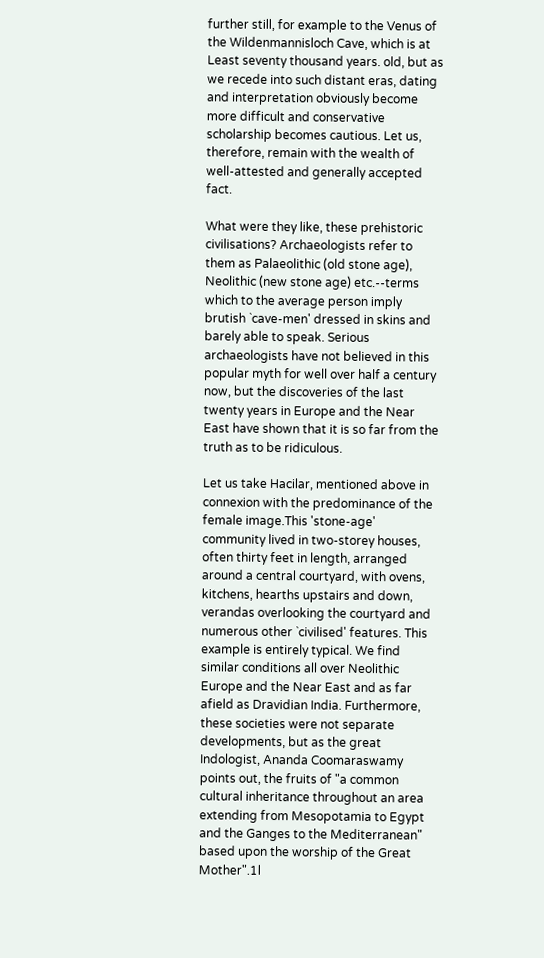further still, for example to the Venus of the Wildenmannisloch Cave, which is at Least seventy thousand years. old, but as we recede into such distant eras, dating and interpretation obviously become more difficult and conservative scholarship becomes cautious. Let us, therefore, remain with the wealth of well-attested and generally accepted fact.

What were they like, these prehistoric civilisations? Archaeologists refer to them as Palaeolithic (old stone age), Neolithic (new stone age) etc.--terms which to the average person imply brutish `cave-men' dressed in skins and barely able to speak. Serious archaeologists have not believed in this popular myth for well over half a century now, but the discoveries of the last twenty years in Europe and the Near East have shown that it is so far from the truth as to be ridiculous.

Let us take Hacilar, mentioned above in connexion with the predominance of the female image.This 'stone-age' community lived in two-storey houses, often thirty feet in length, arranged around a central courtyard, with ovens, kitchens, hearths upstairs and down, verandas overlooking the courtyard and numerous other `civilised' features. This example is entirely typical. We find similar conditions all over Neolithic Europe and the Near East and as far afield as Dravidian India. Furthermore, these societies were not separate developments, but as the great Indologist, Ananda Coomaraswamy points out, the fruits of "a common cultural inheritance throughout an area extending from Mesopotamia to Egypt and the Ganges to the Mediterranean" based upon the worship of the Great Mother".1l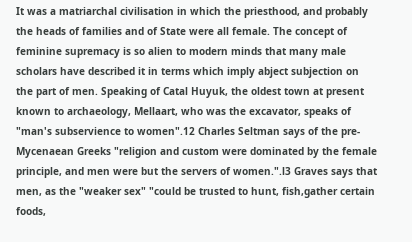It was a matriarchal civilisation in which the priesthood, and probably the heads of families and of State were all female. The concept of feminine supremacy is so alien to modern minds that many male scholars have described it in terms which imply abject subjection on the part of men. Speaking of Catal Huyuk, the oldest town at present known to archaeology, Mellaart, who was the excavator, speaks of "man's subservience to women".12 Charles Seltman says of the pre-Mycenaean Greeks "religion and custom were dominated by the female principle, and men were but the servers of women.".l3 Graves says that men, as the "weaker sex" "could be trusted to hunt, fish,gather certain foods,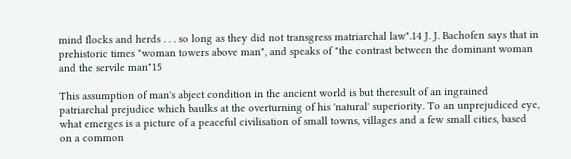mind flocks and herds . . . so long as they did not transgress matriarchal law".14 J. J. Bachofen says that in prehistoric times "woman towers above man", and speaks of "the contrast between the dominant woman and the servile man"15

This assumption of man's abject condition in the ancient world is but theresult of an ingrained patriarchal prejudice which baulks at the overturning of his 'natural' superiority. To an unprejudiced eye, what emerges is a picture of a peaceful civilisation of small towns, villages and a few small cities, based on a common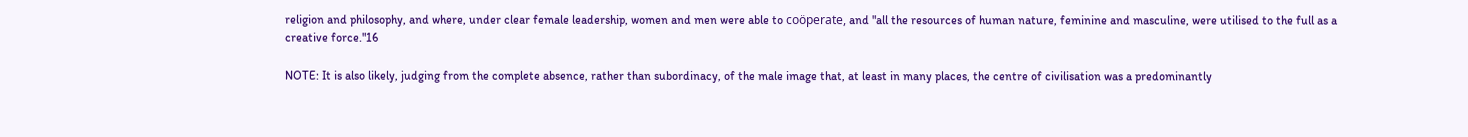religion and philosophy, and where, under clear female leadership, women and men were able to coöperate, and "all the resources of human nature, feminine and masculine, were utilised to the full as a creative force."16

NOTE: It is also likely, judging from the complete absence, rather than subordinacy, of the male image that, at least in many places, the centre of civilisation was a predominantly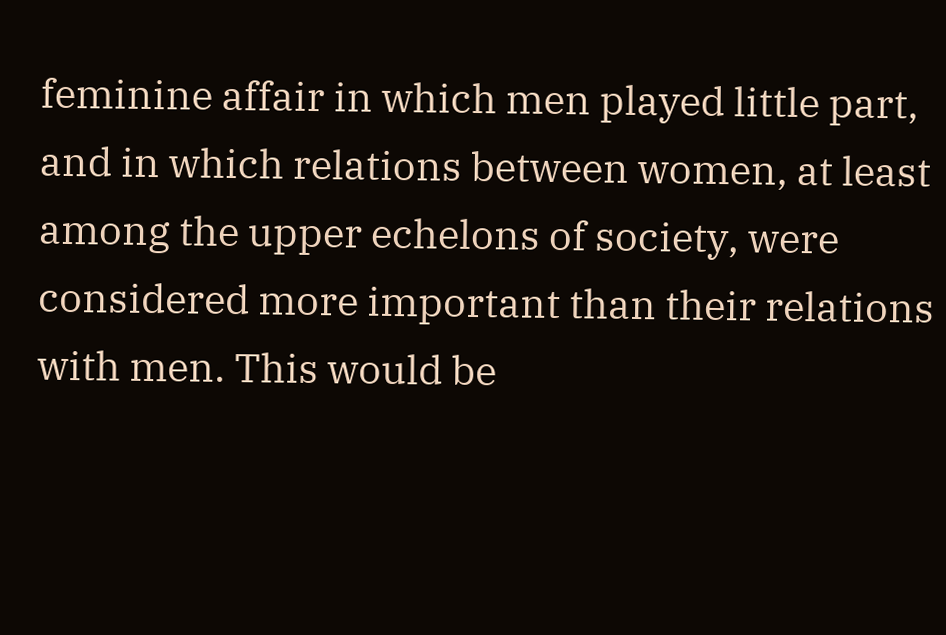feminine affair in which men played little part, and in which relations between women, at least among the upper echelons of society, were considered more important than their relations with men. This would be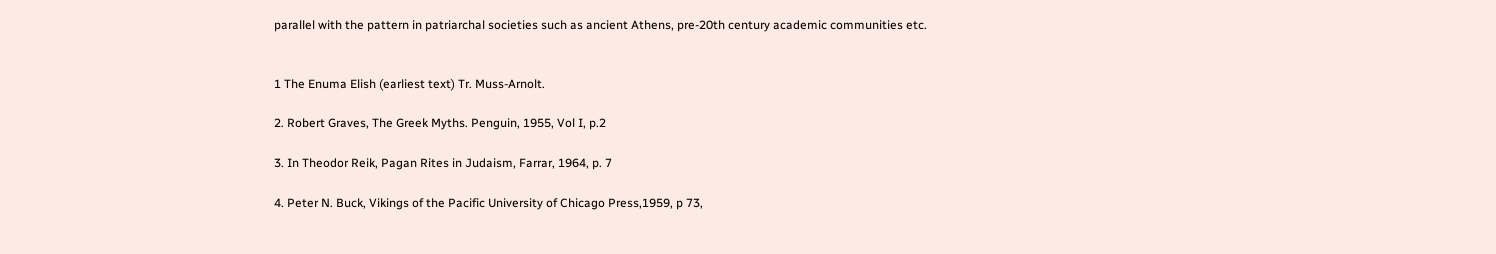parallel with the pattern in patriarchal societies such as ancient Athens, pre-20th century academic communities etc.


1 The Enuma Elish (earliest text) Tr. Muss-Arnolt.

2. Robert Graves, The Greek Myths. Penguin, 1955, Vol I, p.2

3. In Theodor Reik, Pagan Rites in Judaism, Farrar, 1964, p. 7

4. Peter N. Buck, Vikings of the Pacific University of Chicago Press,1959, p 73,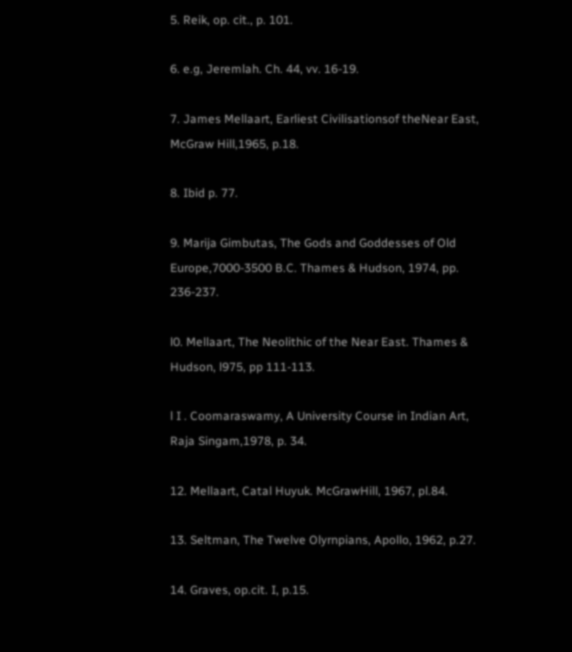5. Reik, op. cit., p. 101.

6. e.g, Jeremlah. Ch. 44, vv. 16-19.

7. James Mellaart, Earliest Civilisationsof theNear East, McGraw Hill,1965, p.18.

8. Ibid p. 77.

9. Marija Gimbutas, The Gods and Goddesses of Old Europe,7000-3500 B.C. Thames & Hudson, 1974, pp. 236-237.

l0. Mellaart, The Neolithic of the Near East. Thames & Hudson, l975, pp 111-113.

l I . Coomaraswamy, A University Course in Indian Art, Raja Singam,1978, p. 34.

12. Mellaart, Catal Huyuk. McGrawHill, 1967, pl.84.

13. Seltman, The Twelve Olyrnpians, Apollo, 1962, p.27.

14. Graves, op.cit. I, p.15.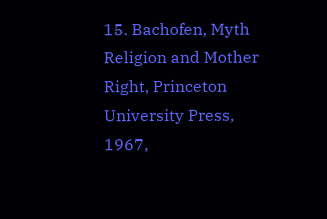15. Bachofen, Myth Religion and Mother Right, Princeton University Press, 1967,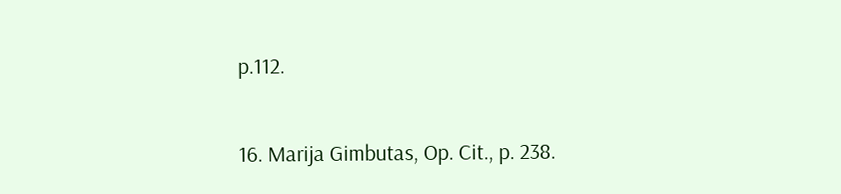p.112.

16. Marija Gimbutas, Op. Cit., p. 238.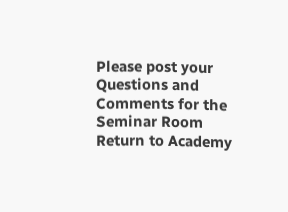Please post your Questions and Comments for the Seminar Room
Return to Academy